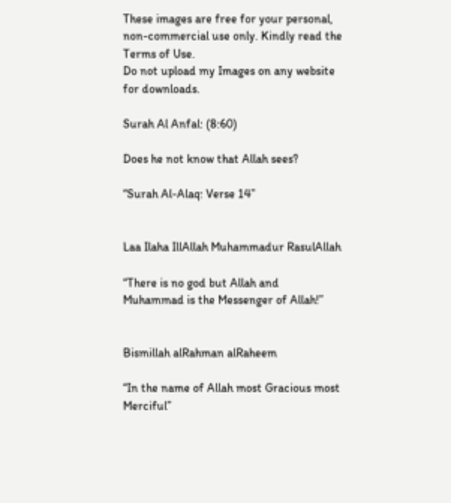These images are free for your personal, non-commercial use only. Kindly read the Terms of Use.
Do not upload my Images on any website for downloads.

Surah Al Anfal: (8:60)

Does he not know that Allah sees?

“Surah Al-Alaq: Verse 14”


Laa Ilaha IllAllah Muhammadur RasulAllah

“There is no god but Allah and Muhammad is the Messenger of Allah!”


Bismillah alRahman alRaheem

“In the name of Allah most Gracious most Merciful”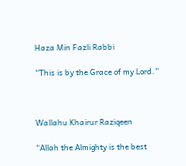Haza Min Fazli Rabbi

“This is by the Grace of my Lord.”



Wallahu Khairur Raziqeen

“Allah the Almighty is the best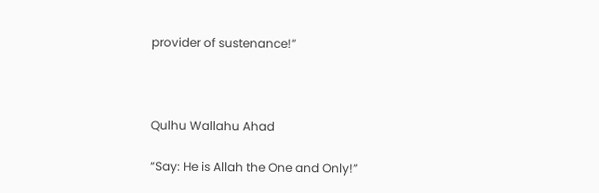provider of sustenance!”



Qulhu Wallahu Ahad

“Say: He is Allah the One and Only!”